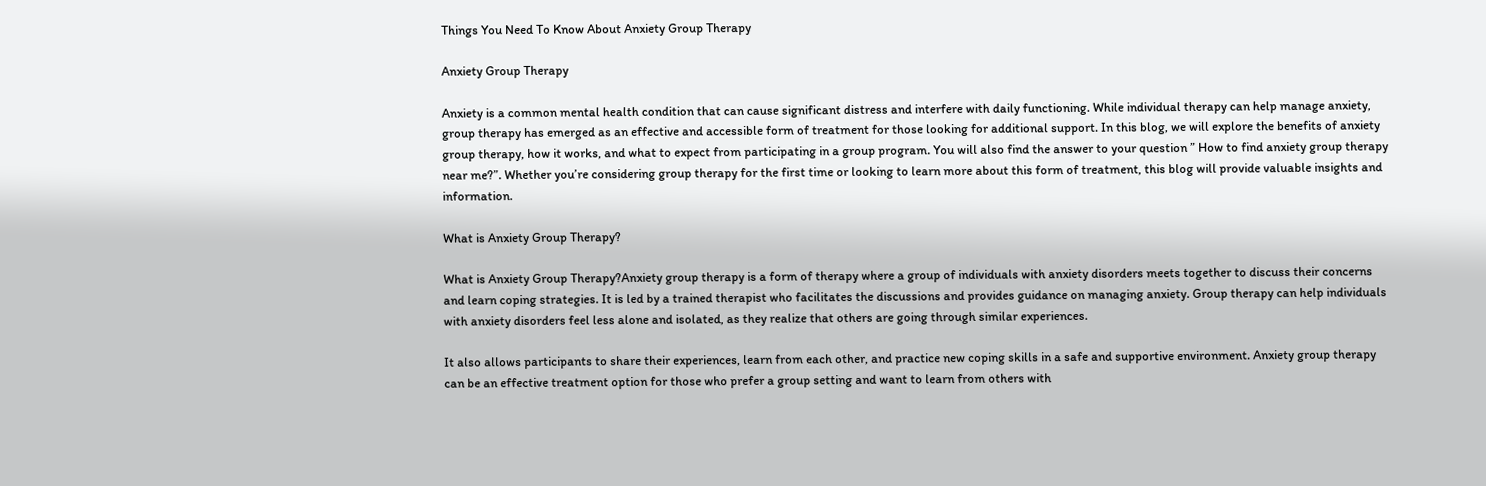Things You Need To Know About Anxiety Group Therapy

Anxiety Group Therapy

Anxiety is a common mental health condition that can cause significant distress and interfere with daily functioning. While individual therapy can help manage anxiety, group therapy has emerged as an effective and accessible form of treatment for those looking for additional support. In this blog, we will explore the benefits of anxiety group therapy, how it works, and what to expect from participating in a group program. You will also find the answer to your question ” How to find anxiety group therapy near me?”. Whether you’re considering group therapy for the first time or looking to learn more about this form of treatment, this blog will provide valuable insights and information.

What is Anxiety Group Therapy?

What is Anxiety Group Therapy?Anxiety group therapy is a form of therapy where a group of individuals with anxiety disorders meets together to discuss their concerns and learn coping strategies. It is led by a trained therapist who facilitates the discussions and provides guidance on managing anxiety. Group therapy can help individuals with anxiety disorders feel less alone and isolated, as they realize that others are going through similar experiences.

It also allows participants to share their experiences, learn from each other, and practice new coping skills in a safe and supportive environment. Anxiety group therapy can be an effective treatment option for those who prefer a group setting and want to learn from others with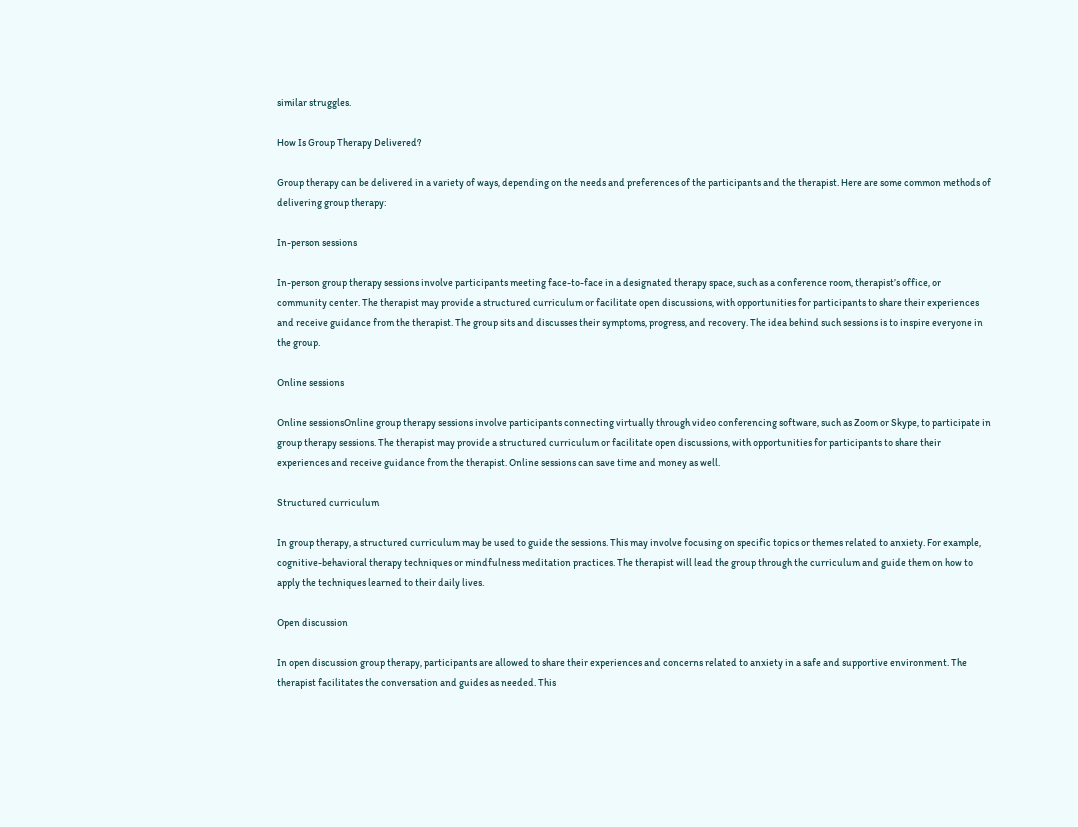similar struggles.

How Is Group Therapy Delivered?

Group therapy can be delivered in a variety of ways, depending on the needs and preferences of the participants and the therapist. Here are some common methods of delivering group therapy:

In-person sessions

In-person group therapy sessions involve participants meeting face-to-face in a designated therapy space, such as a conference room, therapist’s office, or community center. The therapist may provide a structured curriculum or facilitate open discussions, with opportunities for participants to share their experiences and receive guidance from the therapist. The group sits and discusses their symptoms, progress, and recovery. The idea behind such sessions is to inspire everyone in the group.

Online sessions

Online sessionsOnline group therapy sessions involve participants connecting virtually through video conferencing software, such as Zoom or Skype, to participate in group therapy sessions. The therapist may provide a structured curriculum or facilitate open discussions, with opportunities for participants to share their experiences and receive guidance from the therapist. Online sessions can save time and money as well.

Structured curriculum

In group therapy, a structured curriculum may be used to guide the sessions. This may involve focusing on specific topics or themes related to anxiety. For example, cognitive-behavioral therapy techniques or mindfulness meditation practices. The therapist will lead the group through the curriculum and guide them on how to apply the techniques learned to their daily lives.

Open discussion

In open discussion group therapy, participants are allowed to share their experiences and concerns related to anxiety in a safe and supportive environment. The therapist facilitates the conversation and guides as needed. This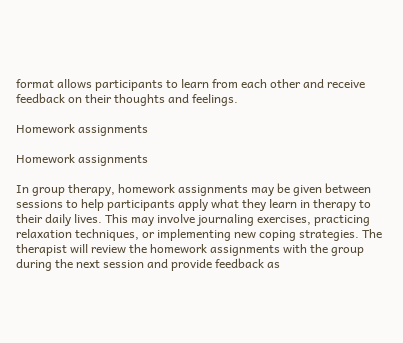format allows participants to learn from each other and receive feedback on their thoughts and feelings.

Homework assignments

Homework assignments

In group therapy, homework assignments may be given between sessions to help participants apply what they learn in therapy to their daily lives. This may involve journaling exercises, practicing relaxation techniques, or implementing new coping strategies. The therapist will review the homework assignments with the group during the next session and provide feedback as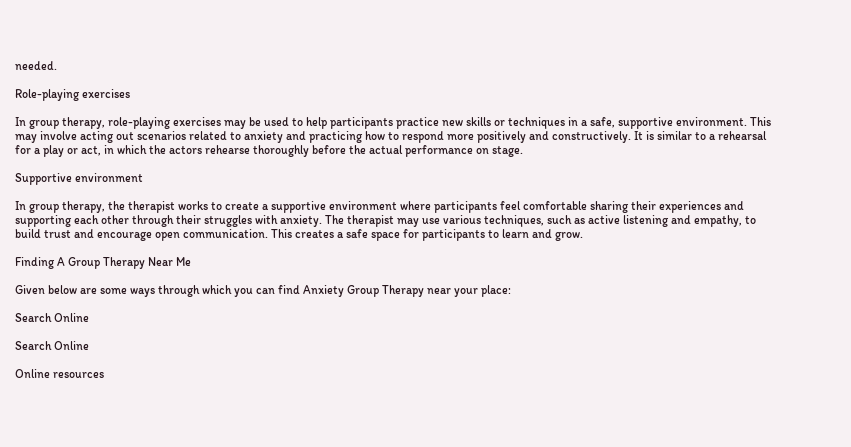needed.

Role-playing exercises

In group therapy, role-playing exercises may be used to help participants practice new skills or techniques in a safe, supportive environment. This may involve acting out scenarios related to anxiety and practicing how to respond more positively and constructively. It is similar to a rehearsal for a play or act, in which the actors rehearse thoroughly before the actual performance on stage.

Supportive environment

In group therapy, the therapist works to create a supportive environment where participants feel comfortable sharing their experiences and supporting each other through their struggles with anxiety. The therapist may use various techniques, such as active listening and empathy, to build trust and encourage open communication. This creates a safe space for participants to learn and grow.

Finding A Group Therapy Near Me

Given below are some ways through which you can find Anxiety Group Therapy near your place:

Search Online

Search Online

Online resources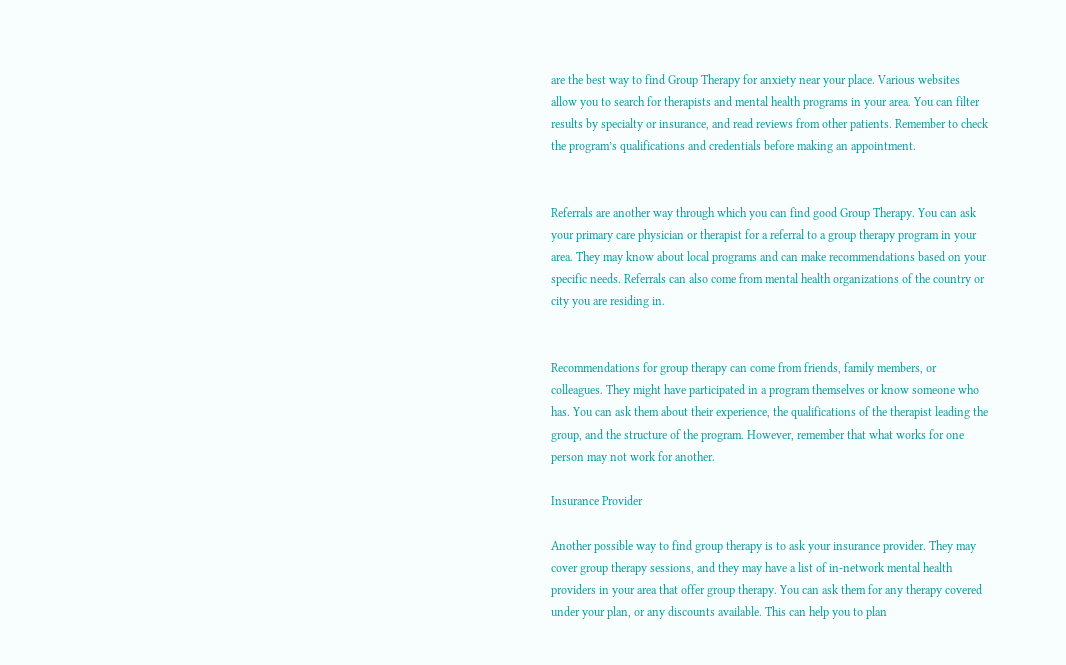are the best way to find Group Therapy for anxiety near your place. Various websites allow you to search for therapists and mental health programs in your area. You can filter results by specialty or insurance, and read reviews from other patients. Remember to check the program’s qualifications and credentials before making an appointment.


Referrals are another way through which you can find good Group Therapy. You can ask your primary care physician or therapist for a referral to a group therapy program in your area. They may know about local programs and can make recommendations based on your specific needs. Referrals can also come from mental health organizations of the country or city you are residing in.


Recommendations for group therapy can come from friends, family members, or colleagues. They might have participated in a program themselves or know someone who has. You can ask them about their experience, the qualifications of the therapist leading the group, and the structure of the program. However, remember that what works for one person may not work for another.

Insurance Provider

Another possible way to find group therapy is to ask your insurance provider. They may cover group therapy sessions, and they may have a list of in-network mental health providers in your area that offer group therapy. You can ask them for any therapy covered under your plan, or any discounts available. This can help you to plan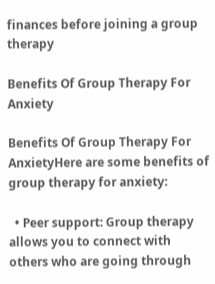finances before joining a group therapy

Benefits Of Group Therapy For Anxiety

Benefits Of Group Therapy For AnxietyHere are some benefits of group therapy for anxiety:

  • Peer support: Group therapy allows you to connect with others who are going through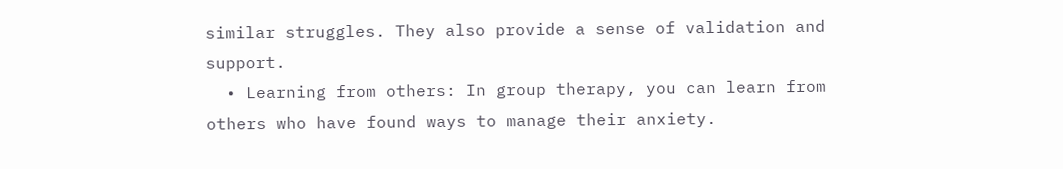similar struggles. They also provide a sense of validation and support.
  • Learning from others: In group therapy, you can learn from others who have found ways to manage their anxiety.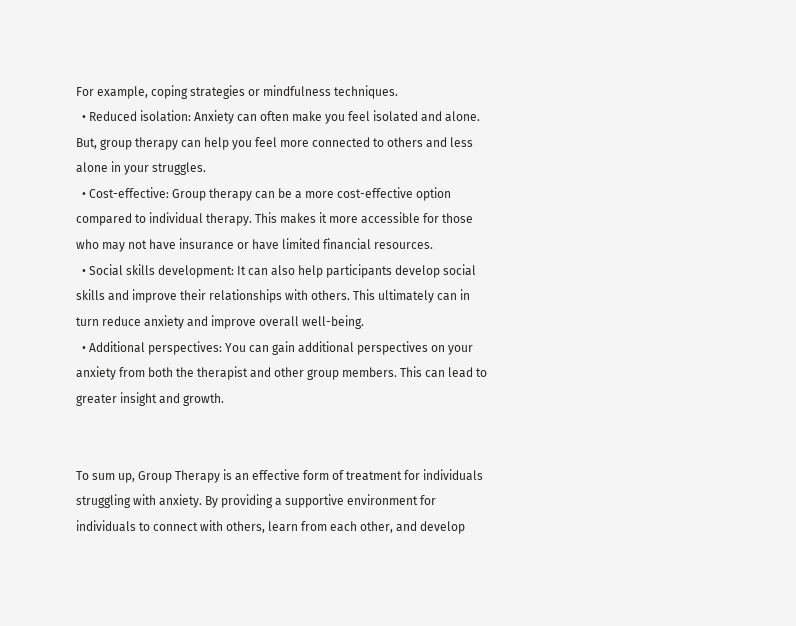For example, coping strategies or mindfulness techniques.
  • Reduced isolation: Anxiety can often make you feel isolated and alone. But, group therapy can help you feel more connected to others and less alone in your struggles.
  • Cost-effective: Group therapy can be a more cost-effective option compared to individual therapy. This makes it more accessible for those who may not have insurance or have limited financial resources.
  • Social skills development: It can also help participants develop social skills and improve their relationships with others. This ultimately can in turn reduce anxiety and improve overall well-being.
  • Additional perspectives: You can gain additional perspectives on your anxiety from both the therapist and other group members. This can lead to greater insight and growth.


To sum up, Group Therapy is an effective form of treatment for individuals struggling with anxiety. By providing a supportive environment for individuals to connect with others, learn from each other, and develop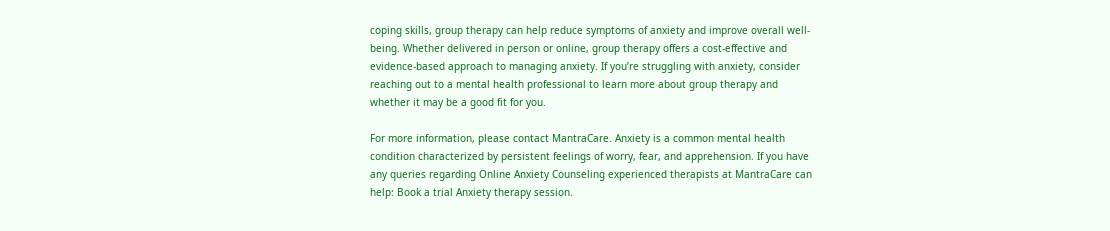coping skills, group therapy can help reduce symptoms of anxiety and improve overall well-being. Whether delivered in person or online, group therapy offers a cost-effective and evidence-based approach to managing anxiety. If you’re struggling with anxiety, consider reaching out to a mental health professional to learn more about group therapy and whether it may be a good fit for you.

For more information, please contact MantraCare. Anxiety is a common mental health condition characterized by persistent feelings of worry, fear, and apprehension. If you have any queries regarding Online Anxiety Counseling experienced therapists at MantraCare can help: Book a trial Anxiety therapy session.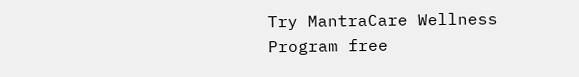Try MantraCare Wellness Program free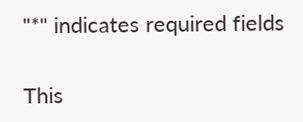"*" indicates required fields

This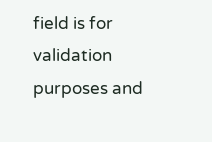field is for validation purposes and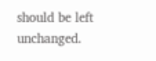should be left unchanged.